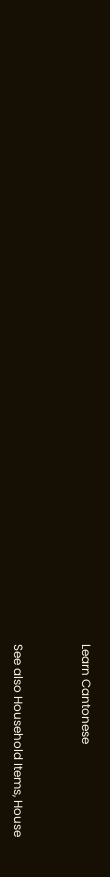Learn Cantonese


See also Household Items, House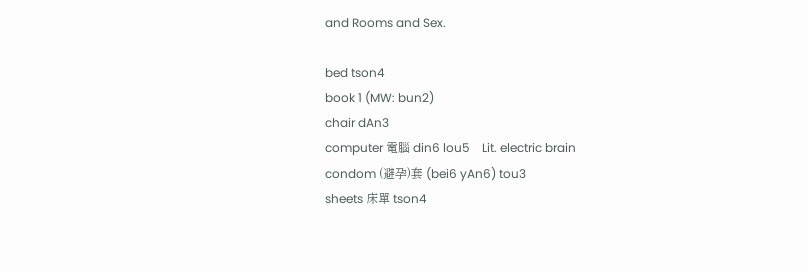and Rooms and Sex.

bed tson4
book 1 (MW: bun2)
chair dAn3
computer 電腦 din6 lou5    Lit. electric brain
condom (避孕)套 (bei6 yAn6) tou3
sheets 床單 tson4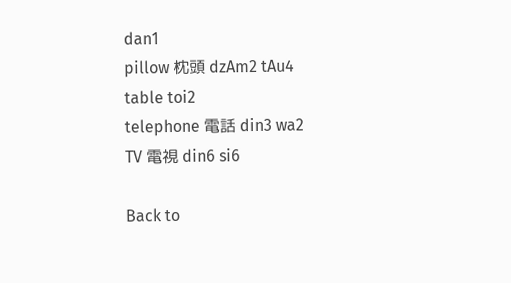dan1
pillow 枕頭 dzAm2 tAu4
table toi2
telephone 電話 din3 wa2
TV 電視 din6 si6

Back to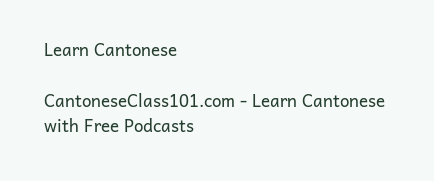Learn Cantonese

CantoneseClass101.com - Learn Cantonese with Free Podcasts